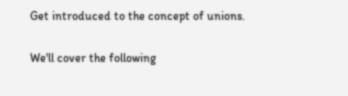Get introduced to the concept of unions.

We'll cover the following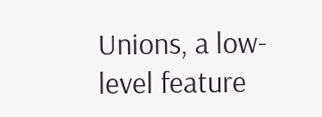Unions, a low-level feature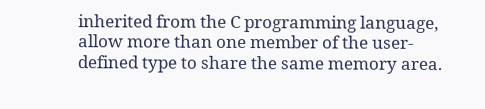inherited from the C programming language, allow more than one member of the user-defined type to share the same memory area.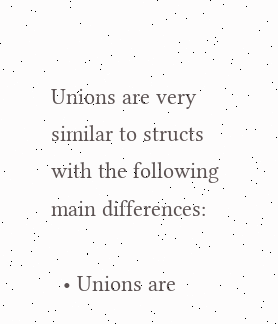Unions are very similar to structs with the following main differences:

  • Unions are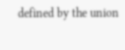defined by the union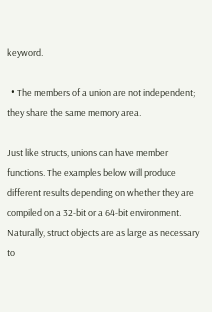keyword.

  • The members of a union are not independent; they share the same memory area.

Just like structs, unions can have member functions. The examples below will produce different results depending on whether they are compiled on a 32-bit or a 64-bit environment.
Naturally, struct objects are as large as necessary to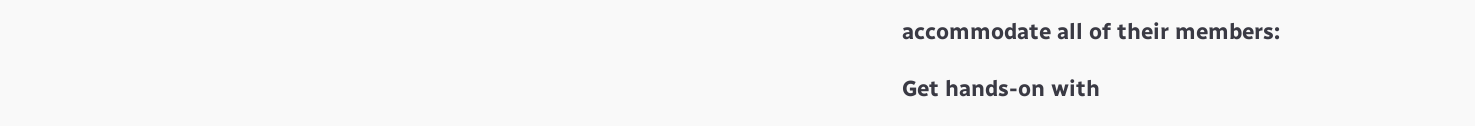accommodate all of their members:

Get hands-on with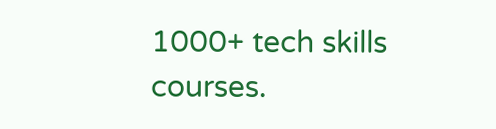1000+ tech skills courses.